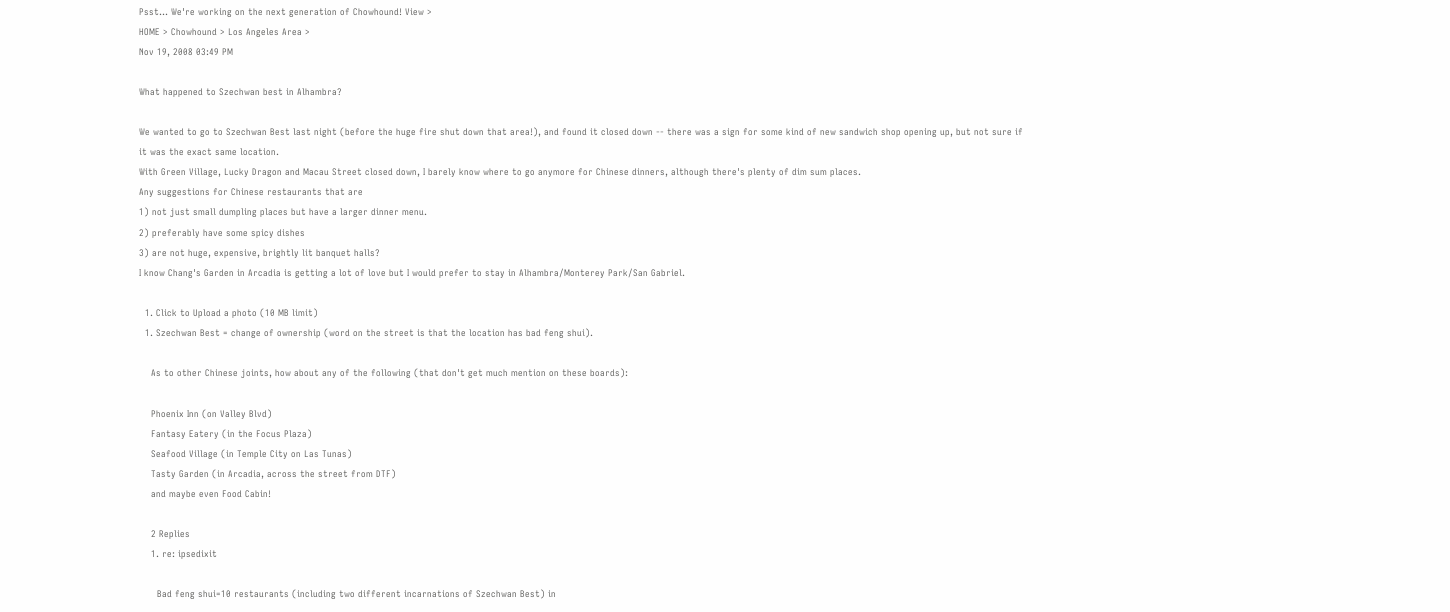Psst... We're working on the next generation of Chowhound! View >
HOME > Chowhound > Los Angeles Area >
Nov 19, 2008 03:49 PM

What happened to Szechwan best in Alhambra?

We wanted to go to Szechwan Best last night (before the huge fire shut down that area!), and found it closed down -- there was a sign for some kind of new sandwich shop opening up, but not sure if it was the exact same location.
With Green Village, Lucky Dragon and Macau Street closed down, I barely know where to go anymore for Chinese dinners, although there's plenty of dim sum places.
Any suggestions for Chinese restaurants that are
1) not just small dumpling places but have a larger dinner menu.
2) preferably have some spicy dishes
3) are not huge, expensive, brightly lit banquet halls?
I know Chang's Garden in Arcadia is getting a lot of love but I would prefer to stay in Alhambra/Monterey Park/San Gabriel.

  1. Click to Upload a photo (10 MB limit)
  1. Szechwan Best = change of ownership (word on the street is that the location has bad feng shui).

    As to other Chinese joints, how about any of the following (that don't get much mention on these boards):

    Phoenix Inn (on Valley Blvd)
    Fantasy Eatery (in the Focus Plaza)
    Seafood Village (in Temple City on Las Tunas)
    Tasty Garden (in Arcadia, across the street from DTF)
    and maybe even Food Cabin!

    2 Replies
    1. re: ipsedixit

      Bad feng shui=10 restaurants (including two different incarnations of Szechwan Best) in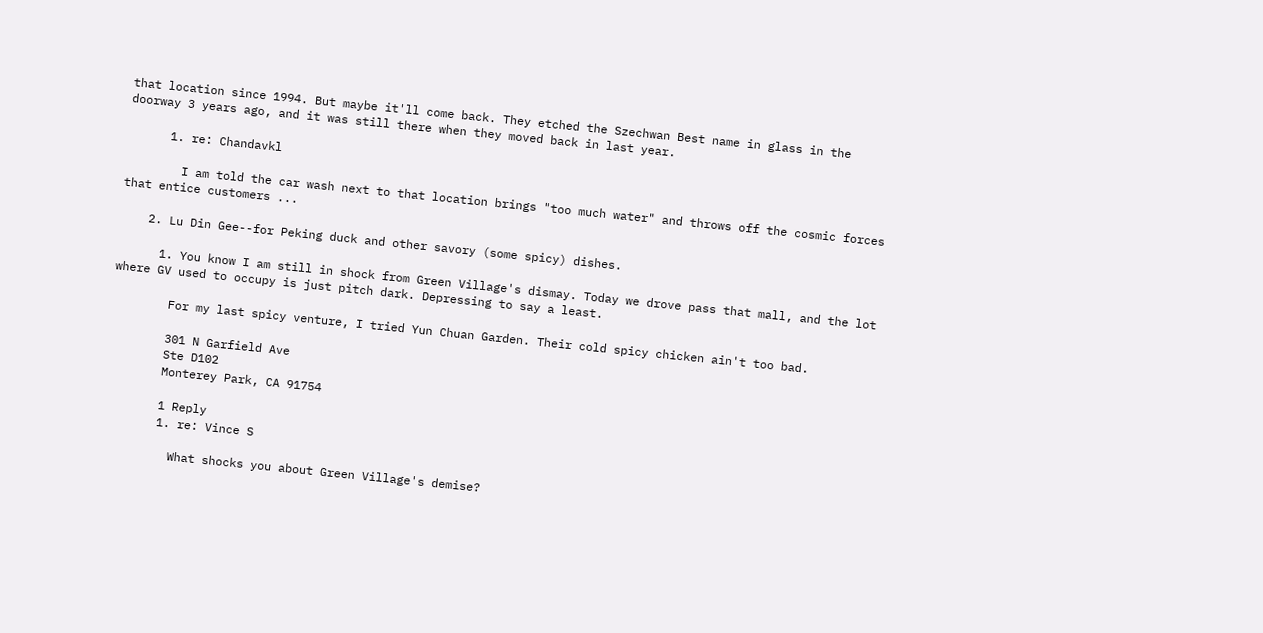that location since 1994. But maybe it'll come back. They etched the Szechwan Best name in glass in the doorway 3 years ago, and it was still there when they moved back in last year.

      1. re: Chandavkl

        I am told the car wash next to that location brings "too much water" and throws off the cosmic forces that entice customers ...

    2. Lu Din Gee--for Peking duck and other savory (some spicy) dishes.

      1. You know I am still in shock from Green Village's dismay. Today we drove pass that mall, and the lot where GV used to occupy is just pitch dark. Depressing to say a least.

        For my last spicy venture, I tried Yun Chuan Garden. Their cold spicy chicken ain't too bad.

        301 N Garfield Ave
        Ste D102
        Monterey Park, CA 91754

        1 Reply
        1. re: Vince S

          What shocks you about Green Village's demise?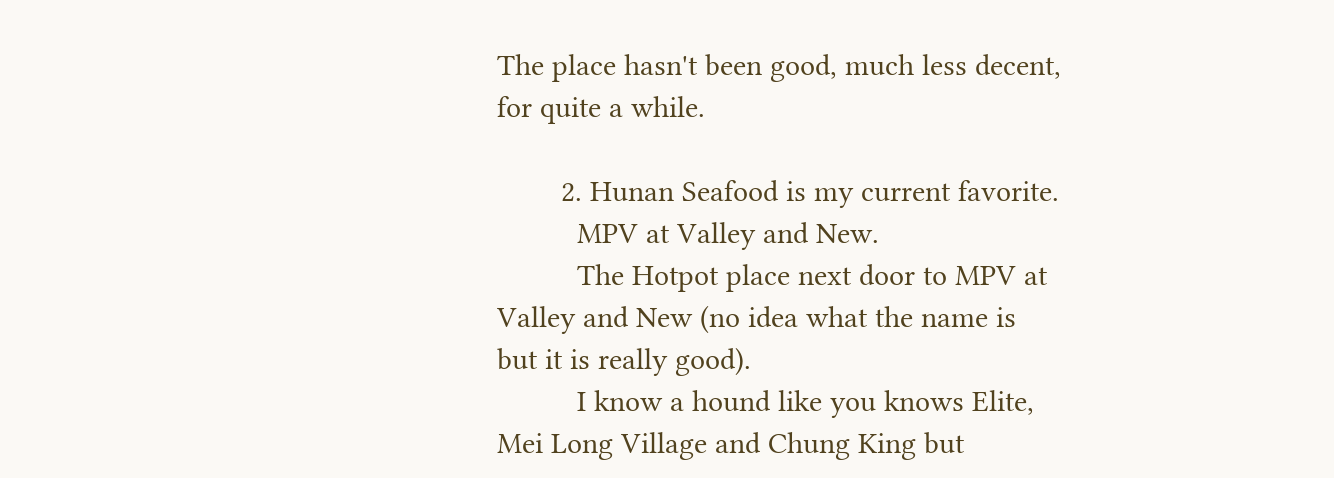The place hasn't been good, much less decent, for quite a while.

        2. Hunan Seafood is my current favorite.
          MPV at Valley and New.
          The Hotpot place next door to MPV at Valley and New (no idea what the name is but it is really good).
          I know a hound like you knows Elite, Mei Long Village and Chung King but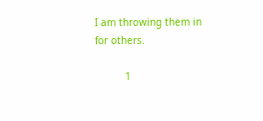I am throwing them in for others.

          1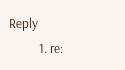Reply
          1. re: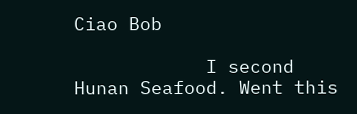Ciao Bob

            I second Hunan Seafood. Went this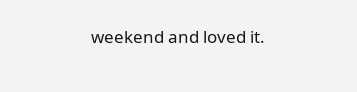weekend and loved it.